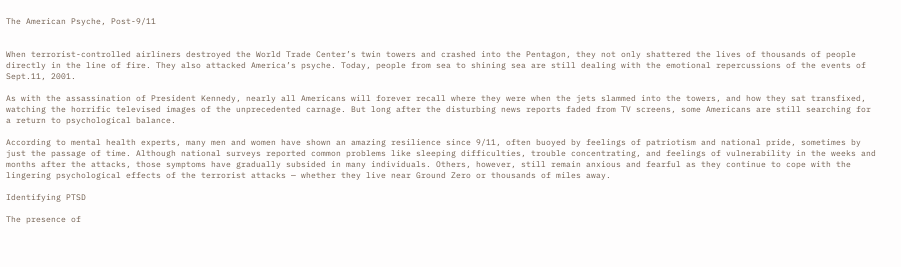The American Psyche, Post-9/11


When terrorist-controlled airliners destroyed the World Trade Center’s twin towers and crashed into the Pentagon, they not only shattered the lives of thousands of people directly in the line of fire. They also attacked America’s psyche. Today, people from sea to shining sea are still dealing with the emotional repercussions of the events of Sept.11, 2001.

As with the assassination of President Kennedy, nearly all Americans will forever recall where they were when the jets slammed into the towers, and how they sat transfixed, watching the horrific televised images of the unprecedented carnage. But long after the disturbing news reports faded from TV screens, some Americans are still searching for a return to psychological balance.

According to mental health experts, many men and women have shown an amazing resilience since 9/11, often buoyed by feelings of patriotism and national pride, sometimes by just the passage of time. Although national surveys reported common problems like sleeping difficulties, trouble concentrating, and feelings of vulnerability in the weeks and months after the attacks, those symptoms have gradually subsided in many individuals. Others, however, still remain anxious and fearful as they continue to cope with the lingering psychological effects of the terrorist attacks — whether they live near Ground Zero or thousands of miles away.

Identifying PTSD

The presence of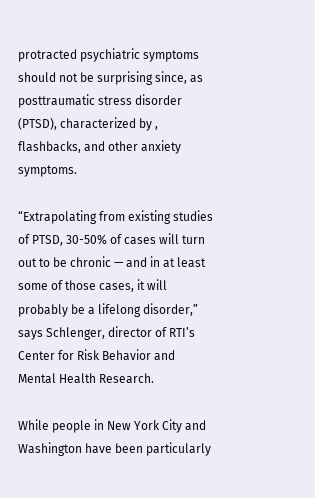protracted psychiatric symptoms should not be surprising since, as posttraumatic stress disorder (PTSD), characterized by , flashbacks, and other anxiety symptoms.

“Extrapolating from existing studies of PTSD, 30-50% of cases will turn out to be chronic — and in at least some of those cases, it will probably be a lifelong disorder,” says Schlenger, director of RTI’s Center for Risk Behavior and Mental Health Research.

While people in New York City and Washington have been particularly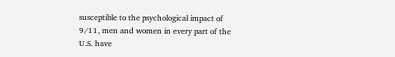susceptible to the psychological impact of 9/11, men and women in every part of the U.S. have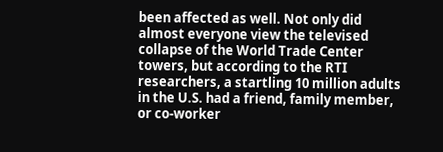been affected as well. Not only did almost everyone view the televised collapse of the World Trade Center towers, but according to the RTI researchers, a startling 10 million adults in the U.S. had a friend, family member, or co-worker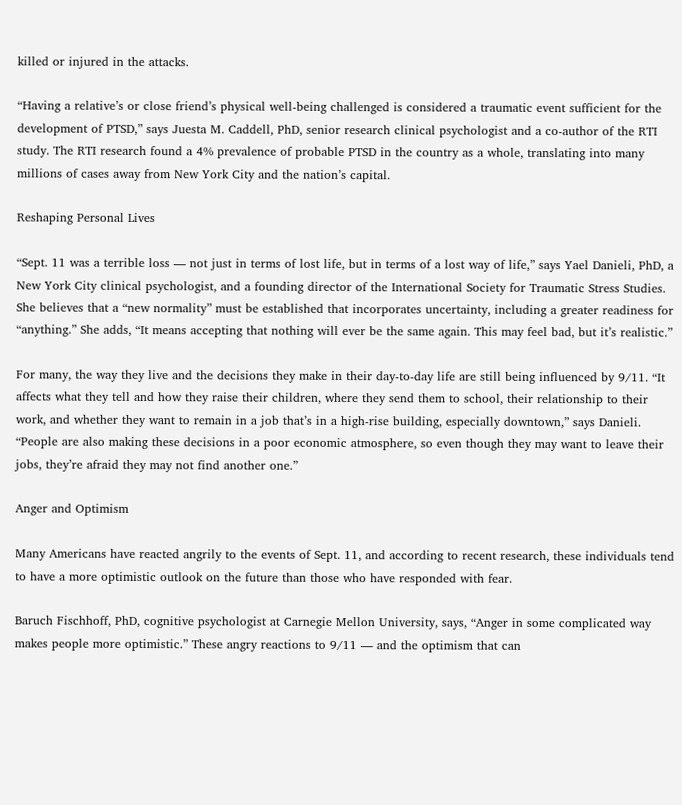killed or injured in the attacks.

“Having a relative’s or close friend’s physical well-being challenged is considered a traumatic event sufficient for the development of PTSD,” says Juesta M. Caddell, PhD, senior research clinical psychologist and a co-author of the RTI study. The RTI research found a 4% prevalence of probable PTSD in the country as a whole, translating into many millions of cases away from New York City and the nation’s capital.

Reshaping Personal Lives

“Sept. 11 was a terrible loss — not just in terms of lost life, but in terms of a lost way of life,” says Yael Danieli, PhD, a New York City clinical psychologist, and a founding director of the International Society for Traumatic Stress Studies. She believes that a “new normality” must be established that incorporates uncertainty, including a greater readiness for “anything.” She adds, “It means accepting that nothing will ever be the same again. This may feel bad, but it’s realistic.”

For many, the way they live and the decisions they make in their day-to-day life are still being influenced by 9/11. “It affects what they tell and how they raise their children, where they send them to school, their relationship to their work, and whether they want to remain in a job that’s in a high-rise building, especially downtown,” says Danieli. “People are also making these decisions in a poor economic atmosphere, so even though they may want to leave their jobs, they’re afraid they may not find another one.”

Anger and Optimism

Many Americans have reacted angrily to the events of Sept. 11, and according to recent research, these individuals tend to have a more optimistic outlook on the future than those who have responded with fear.

Baruch Fischhoff, PhD, cognitive psychologist at Carnegie Mellon University, says, “Anger in some complicated way makes people more optimistic.” These angry reactions to 9/11 — and the optimism that can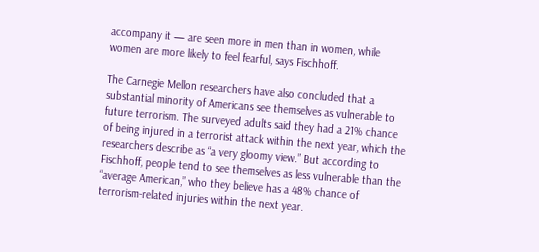accompany it — are seen more in men than in women, while women are more likely to feel fearful, says Fischhoff.

The Carnegie Mellon researchers have also concluded that a substantial minority of Americans see themselves as vulnerable to future terrorism. The surveyed adults said they had a 21% chance of being injured in a terrorist attack within the next year, which the researchers describe as “a very gloomy view.” But according to Fischhoff, people tend to see themselves as less vulnerable than the “average American,” who they believe has a 48% chance of terrorism-related injuries within the next year.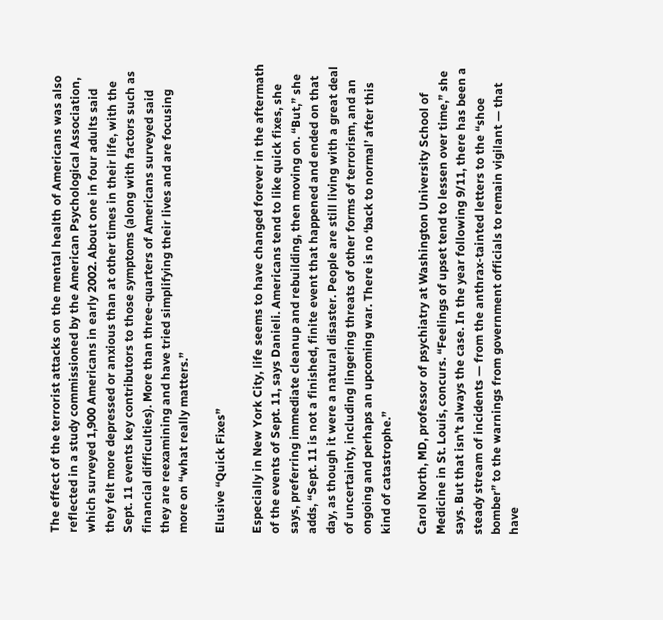The effect of the terrorist attacks on the mental health of Americans was also reflected in a study commissioned by the American Psychological Association, which surveyed 1,900 Americans in early 2002. About one in four adults said they felt more depressed or anxious than at other times in their life, with the Sept. 11 events key contributors to those symptoms (along with factors such as financial difficulties). More than three-quarters of Americans surveyed said they are reexamining and have tried simplifying their lives and are focusing more on “what really matters.”

Elusive “Quick Fixes”

Especially in New York City, life seems to have changed forever in the aftermath of the events of Sept. 11, says Danieli. Americans tend to like quick fixes, she says, preferring immediate cleanup and rebuilding, then moving on. “But,” she adds, “Sept. 11 is not a finished, finite event that happened and ended on that day, as though it were a natural disaster. People are still living with a great deal of uncertainty, including lingering threats of other forms of terrorism, and an ongoing and perhaps an upcoming war. There is no ‘back to normal’ after this kind of catastrophe.”

Carol North, MD, professor of psychiatry at Washington University School of Medicine in St. Louis, concurs. “Feelings of upset tend to lessen over time,” she says. But that isn’t always the case. In the year following 9/11, there has been a steady stream of incidents — from the anthrax-tainted letters to the “shoe bomber” to the warnings from government officials to remain vigilant — that have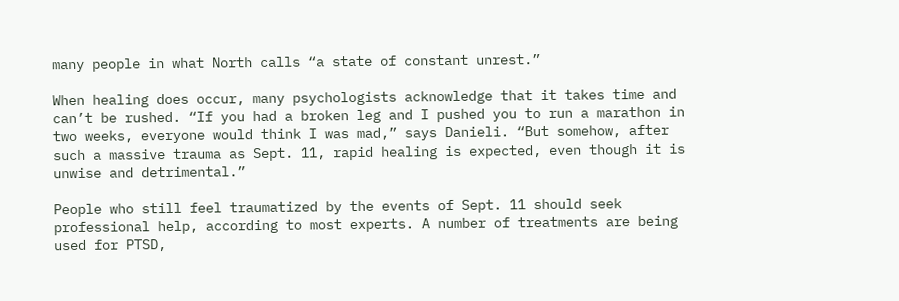many people in what North calls “a state of constant unrest.”

When healing does occur, many psychologists acknowledge that it takes time and can’t be rushed. “If you had a broken leg and I pushed you to run a marathon in two weeks, everyone would think I was mad,” says Danieli. “But somehow, after such a massive trauma as Sept. 11, rapid healing is expected, even though it is unwise and detrimental.”

People who still feel traumatized by the events of Sept. 11 should seek professional help, according to most experts. A number of treatments are being used for PTSD,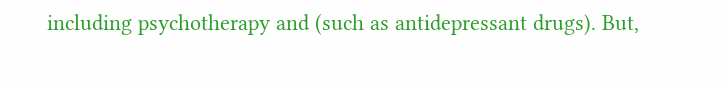including psychotherapy and (such as antidepressant drugs). But,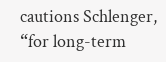cautions Schlenger, “for long-term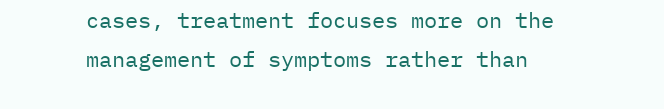cases, treatment focuses more on the management of symptoms rather than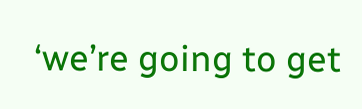‘we’re going to get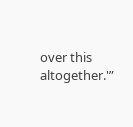over this altogether.'”